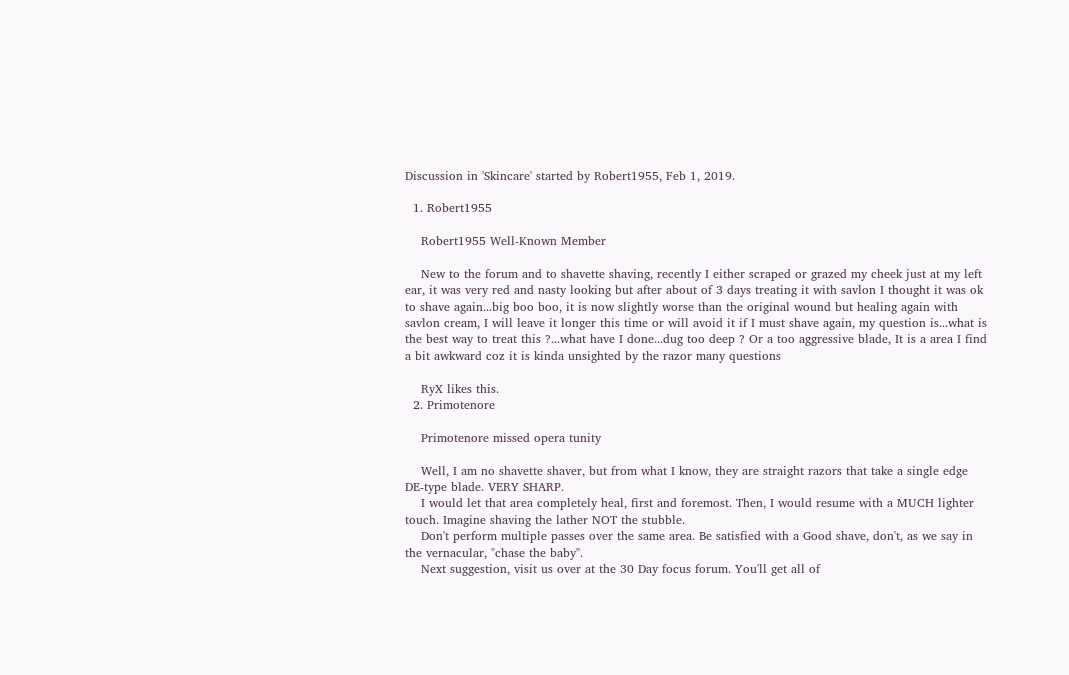Discussion in 'Skincare' started by Robert1955, Feb 1, 2019.

  1. Robert1955

    Robert1955 Well-Known Member

    New to the forum and to shavette shaving, recently I either scraped or grazed my cheek just at my left ear, it was very red and nasty looking but after about of 3 days treating it with savlon I thought it was ok to shave again...big boo boo, it is now slightly worse than the original wound but healing again with savlon cream, I will leave it longer this time or will avoid it if I must shave again, my question is...what is the best way to treat this ?...what have I done...dug too deep ? Or a too aggressive blade, It is a area I find a bit awkward coz it is kinda unsighted by the razor many questions

    RyX likes this.
  2. Primotenore

    Primotenore missed opera tunity

    Well, I am no shavette shaver, but from what I know, they are straight razors that take a single edge DE-type blade. VERY SHARP.
    I would let that area completely heal, first and foremost. Then, I would resume with a MUCH lighter touch. Imagine shaving the lather NOT the stubble.
    Don't perform multiple passes over the same area. Be satisfied with a Good shave, don't, as we say in the vernacular, "chase the baby".
    Next suggestion, visit us over at the 30 Day focus forum. You'll get all of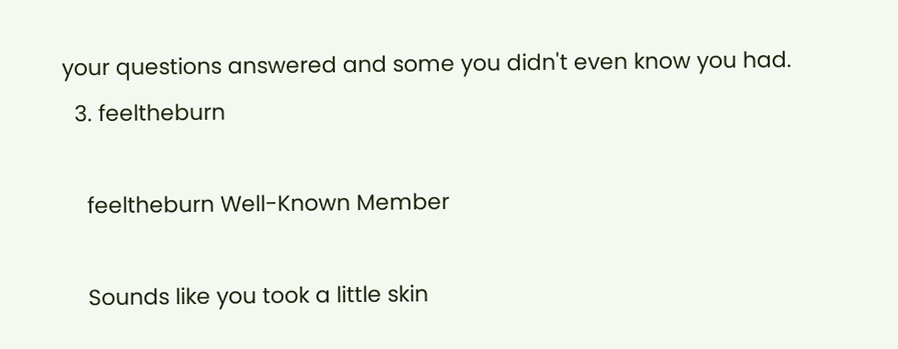your questions answered and some you didn't even know you had.
  3. feeltheburn

    feeltheburn Well-Known Member

    Sounds like you took a little skin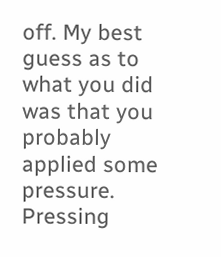off. My best guess as to what you did was that you probably applied some pressure. Pressing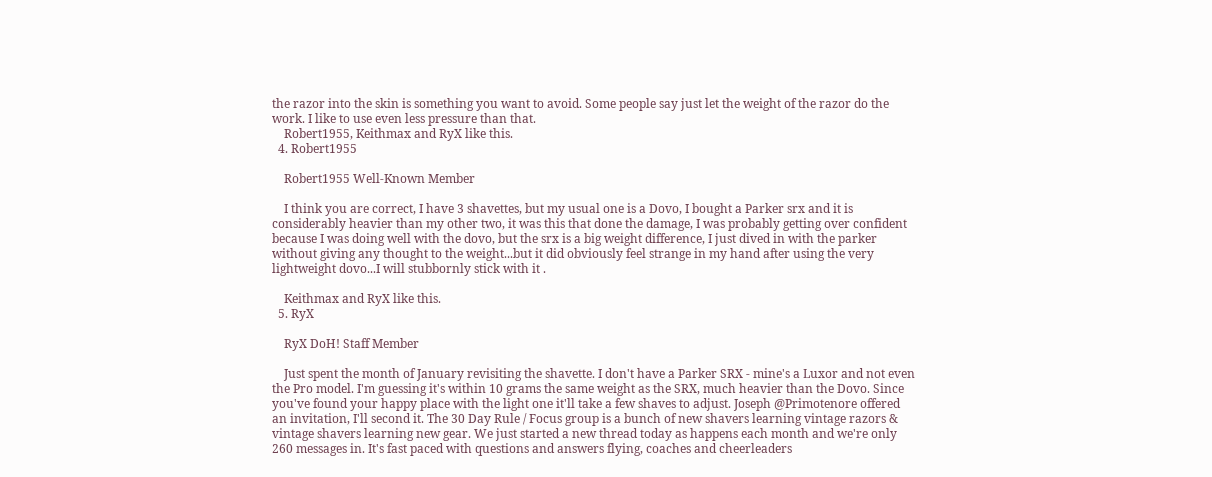the razor into the skin is something you want to avoid. Some people say just let the weight of the razor do the work. I like to use even less pressure than that.
    Robert1955, Keithmax and RyX like this.
  4. Robert1955

    Robert1955 Well-Known Member

    I think you are correct, I have 3 shavettes, but my usual one is a Dovo, I bought a Parker srx and it is considerably heavier than my other two, it was this that done the damage, I was probably getting over confident because I was doing well with the dovo, but the srx is a big weight difference, I just dived in with the parker without giving any thought to the weight...but it did obviously feel strange in my hand after using the very lightweight dovo...I will stubbornly stick with it .

    Keithmax and RyX like this.
  5. RyX

    RyX DoH! Staff Member

    Just spent the month of January revisiting the shavette. I don't have a Parker SRX - mine's a Luxor and not even the Pro model. I'm guessing it's within 10 grams the same weight as the SRX, much heavier than the Dovo. Since you've found your happy place with the light one it'll take a few shaves to adjust. Joseph @Primotenore offered an invitation, I'll second it. The 30 Day Rule / Focus group is a bunch of new shavers learning vintage razors & vintage shavers learning new gear. We just started a new thread today as happens each month and we're only 260 messages in. It's fast paced with questions and answers flying, coaches and cheerleaders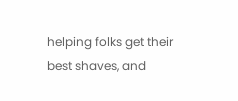helping folks get their best shaves, and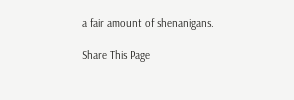a fair amount of shenanigans.

Share This Page